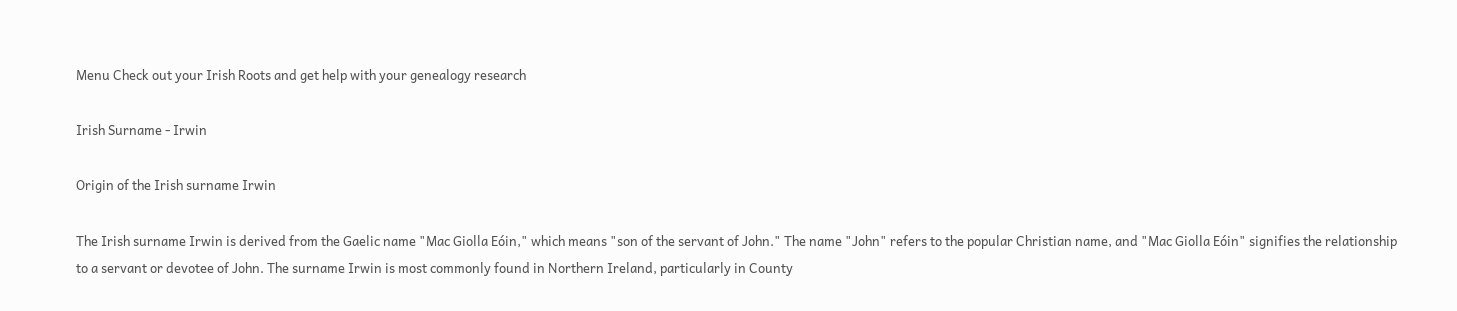Menu Check out your Irish Roots and get help with your genealogy research

Irish Surname - Irwin

Origin of the Irish surname Irwin

The Irish surname Irwin is derived from the Gaelic name "Mac Giolla Eóin," which means "son of the servant of John." The name "John" refers to the popular Christian name, and "Mac Giolla Eóin" signifies the relationship to a servant or devotee of John. The surname Irwin is most commonly found in Northern Ireland, particularly in County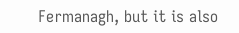Fermanagh, but it is also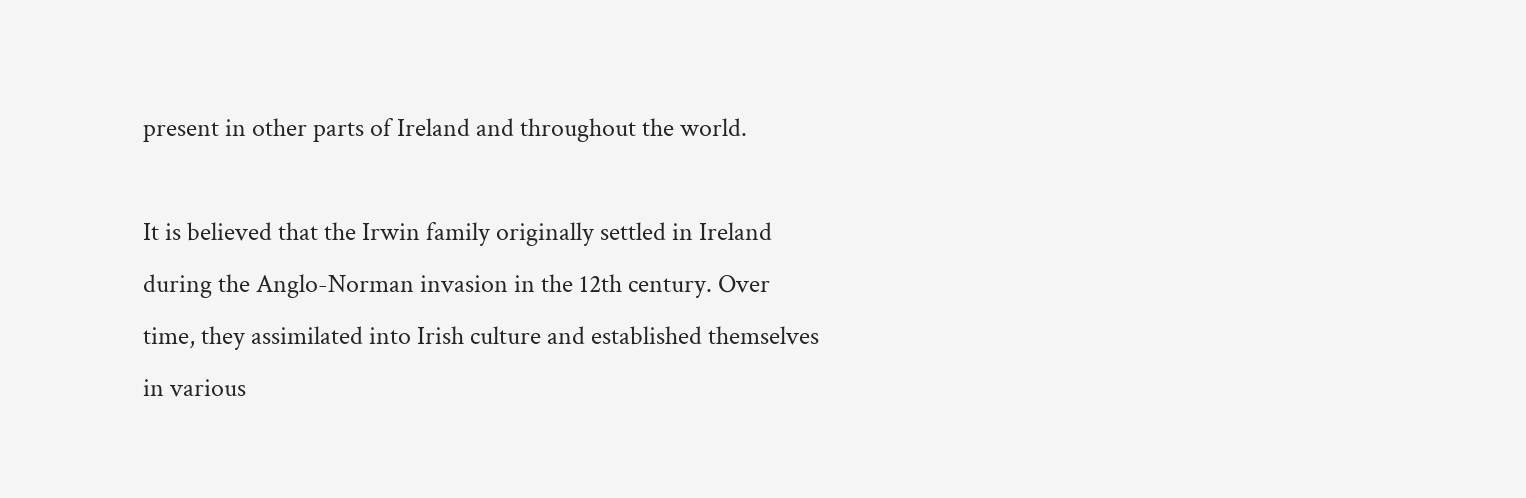present in other parts of Ireland and throughout the world.

It is believed that the Irwin family originally settled in Ireland during the Anglo-Norman invasion in the 12th century. Over time, they assimilated into Irish culture and established themselves in various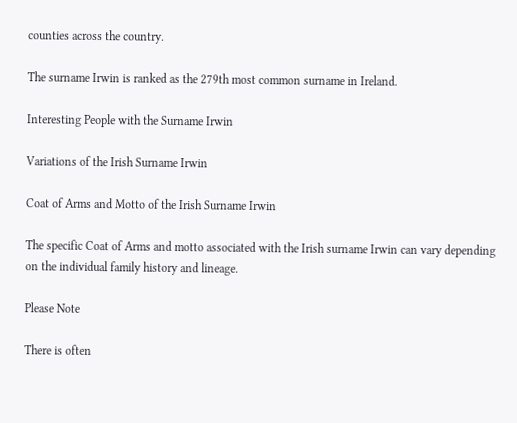counties across the country.

The surname Irwin is ranked as the 279th most common surname in Ireland.

Interesting People with the Surname Irwin

Variations of the Irish Surname Irwin

Coat of Arms and Motto of the Irish Surname Irwin

The specific Coat of Arms and motto associated with the Irish surname Irwin can vary depending on the individual family history and lineage.

Please Note

There is often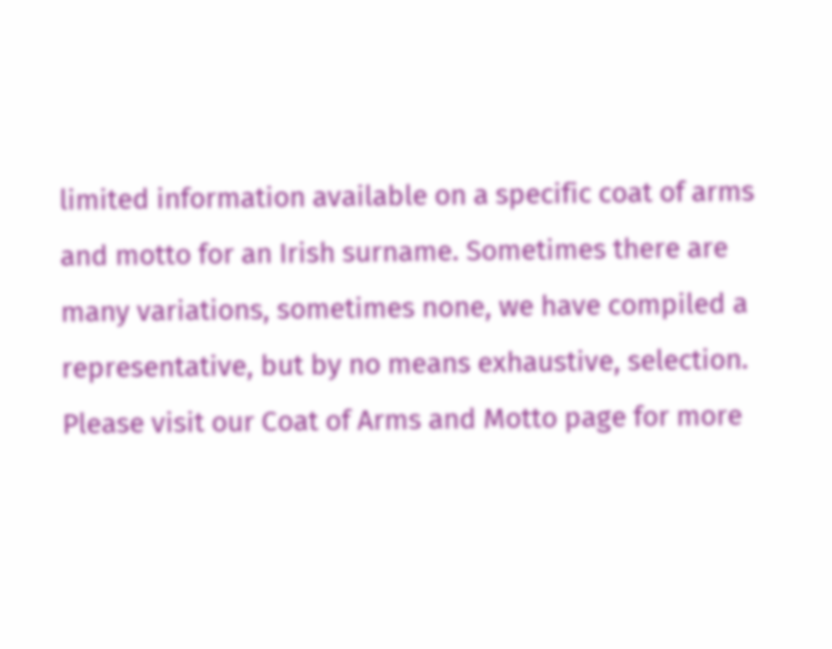limited information available on a specific coat of arms and motto for an Irish surname. Sometimes there are many variations, sometimes none, we have compiled a representative, but by no means exhaustive, selection. Please visit our Coat of Arms and Motto page for more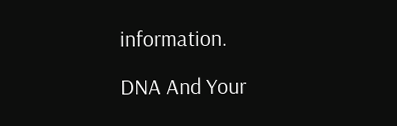information.

DNA And Your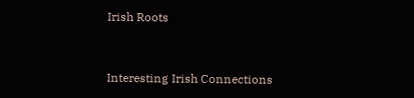Irish Roots


Interesting Irish Connections